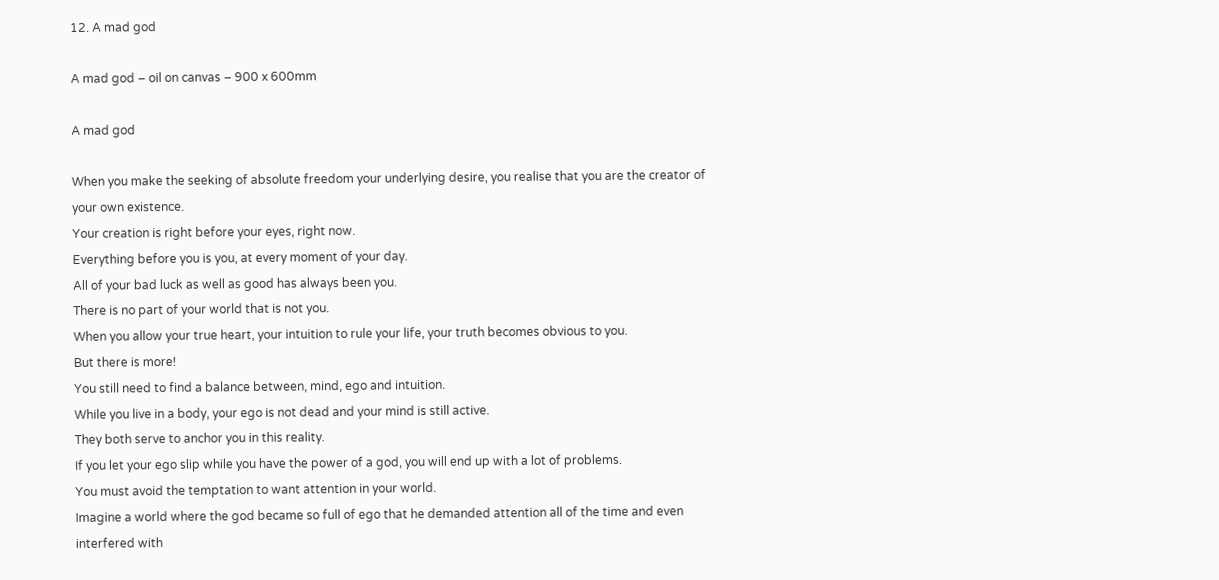12. A mad god

A mad god – oil on canvas – 900 x 600mm

A mad god

When you make the seeking of absolute freedom your underlying desire, you realise that you are the creator of your own existence.
Your creation is right before your eyes, right now.
Everything before you is you, at every moment of your day.
All of your bad luck as well as good has always been you.
There is no part of your world that is not you.
When you allow your true heart, your intuition to rule your life, your truth becomes obvious to you.
But there is more!
You still need to find a balance between, mind, ego and intuition.
While you live in a body, your ego is not dead and your mind is still active.
They both serve to anchor you in this reality.
If you let your ego slip while you have the power of a god, you will end up with a lot of problems.
You must avoid the temptation to want attention in your world.
Imagine a world where the god became so full of ego that he demanded attention all of the time and even interfered with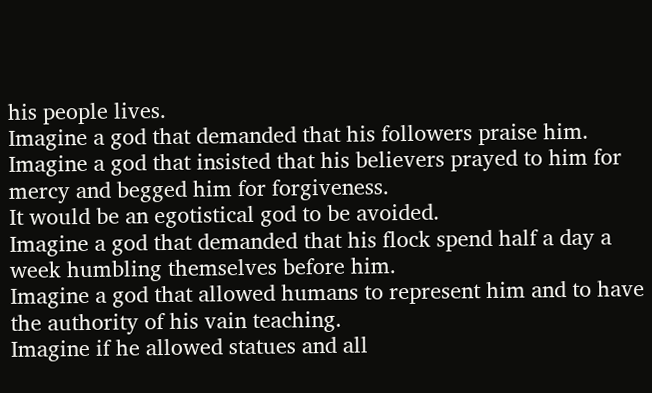his people lives.
Imagine a god that demanded that his followers praise him.
Imagine a god that insisted that his believers prayed to him for mercy and begged him for forgiveness.
It would be an egotistical god to be avoided.
Imagine a god that demanded that his flock spend half a day a week humbling themselves before him.
Imagine a god that allowed humans to represent him and to have the authority of his vain teaching.
Imagine if he allowed statues and all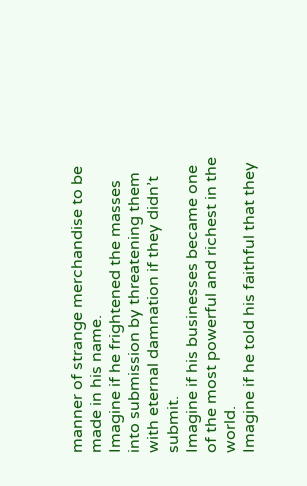manner of strange merchandise to be made in his name.
Imagine if he frightened the masses into submission by threatening them with eternal damnation if they didn’t submit.
Imagine if his businesses became one of the most powerful and richest in the world.
Imagine if he told his faithful that they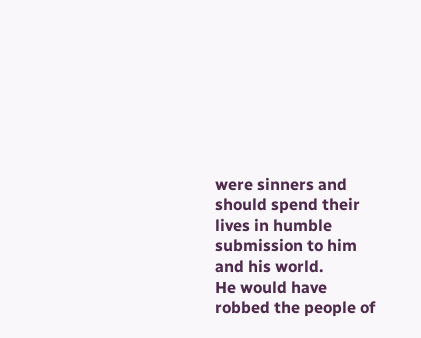were sinners and should spend their lives in humble submission to him and his world.
He would have robbed the people of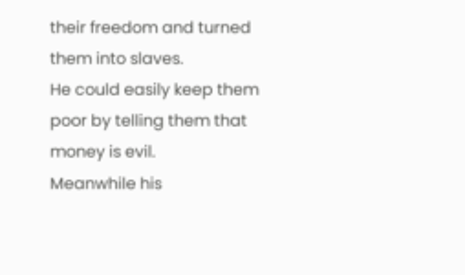their freedom and turned them into slaves.
He could easily keep them poor by telling them that money is evil.
Meanwhile his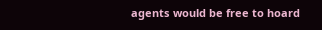agents would be free to hoard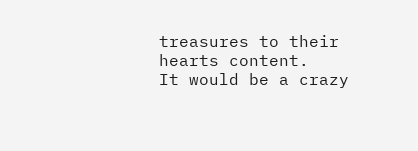treasures to their hearts content.
It would be a crazy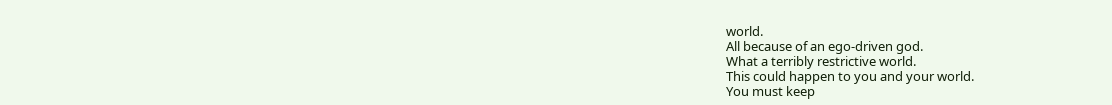world.
All because of an ego-driven god.
What a terribly restrictive world.
This could happen to you and your world.
You must keep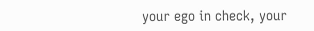your ego in check, your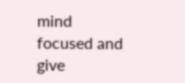mind focused and give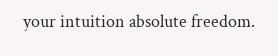your intuition absolute freedom.